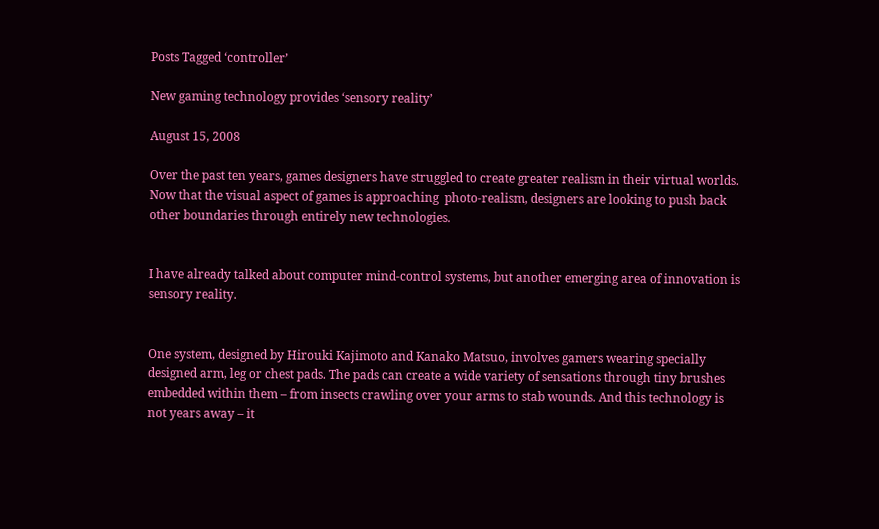Posts Tagged ‘controller’

New gaming technology provides ‘sensory reality’

August 15, 2008

Over the past ten years, games designers have struggled to create greater realism in their virtual worlds. Now that the visual aspect of games is approaching  photo-realism, designers are looking to push back other boundaries through entirely new technologies.


I have already talked about computer mind-control systems, but another emerging area of innovation is sensory reality.


One system, designed by Hirouki Kajimoto and Kanako Matsuo, involves gamers wearing specially designed arm, leg or chest pads. The pads can create a wide variety of sensations through tiny brushes embedded within them – from insects crawling over your arms to stab wounds. And this technology is not years away – it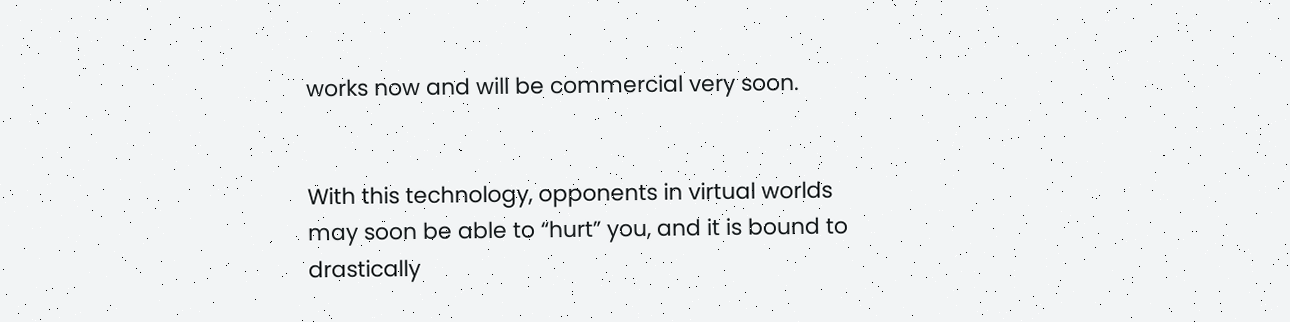works now and will be commercial very soon.


With this technology, opponents in virtual worlds may soon be able to “hurt” you, and it is bound to drastically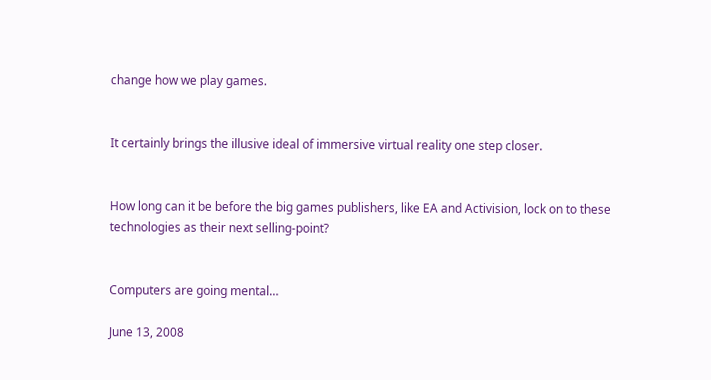change how we play games.


It certainly brings the illusive ideal of immersive virtual reality one step closer.


How long can it be before the big games publishers, like EA and Activision, lock on to these technologies as their next selling-point?


Computers are going mental…

June 13, 2008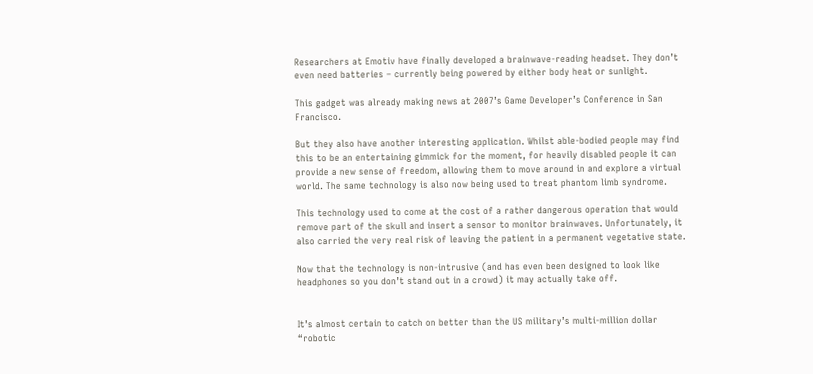Researchers at Emotiv have finally developed a brainwave-reading headset. They don’t even need batteries – currently being powered by either body heat or sunlight.

This gadget was already making news at 2007’s Game Developer’s Conference in San Francisco.

But they also have another interesting application. Whilst able-bodied people may find this to be an entertaining gimmick for the moment, for heavily disabled people it can provide a new sense of freedom, allowing them to move around in and explore a virtual world. The same technology is also now being used to treat phantom limb syndrome.

This technology used to come at the cost of a rather dangerous operation that would remove part of the skull and insert a sensor to monitor brainwaves. Unfortunately, it also carried the very real risk of leaving the patient in a permanent vegetative state.

Now that the technology is non-intrusive (and has even been designed to look like headphones so you don’t stand out in a crowd) it may actually take off.


It’s almost certain to catch on better than the US military’s multi-million dollar “robotic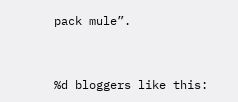pack mule”.


%d bloggers like this: